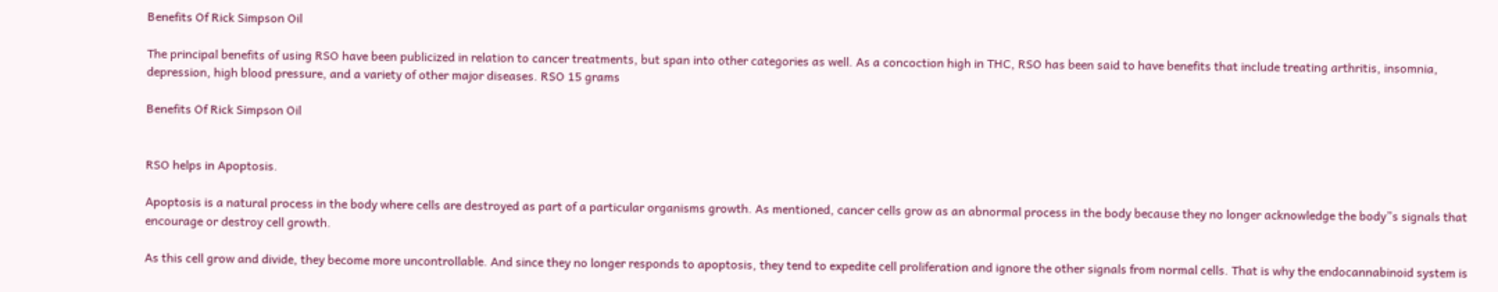Benefits Of Rick Simpson Oil

The principal benefits of using RSO have been publicized in relation to cancer treatments, but span into other categories as well. As a concoction high in THC, RSO has been said to have benefits that include treating arthritis, insomnia, depression, high blood pressure, and a variety of other major diseases. RSO 15 grams

Benefits Of Rick Simpson Oil


RSO helps in Apoptosis.

Apoptosis is a natural process in the body where cells are destroyed as part of a particular organisms growth. As mentioned, cancer cells grow as an abnormal process in the body because they no longer acknowledge the body”s signals that encourage or destroy cell growth.

As this cell grow and divide, they become more uncontrollable. And since they no longer responds to apoptosis, they tend to expedite cell proliferation and ignore the other signals from normal cells. That is why the endocannabinoid system is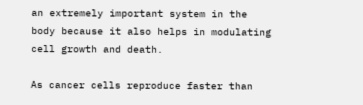an extremely important system in the body because it also helps in modulating cell growth and death.

As cancer cells reproduce faster than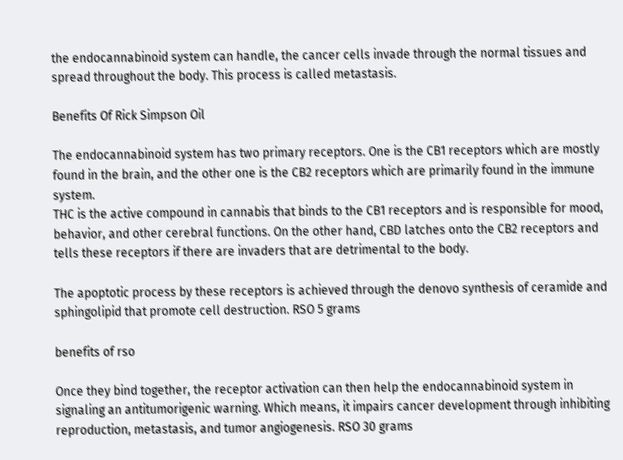the endocannabinoid system can handle, the cancer cells invade through the normal tissues and spread throughout the body. This process is called metastasis.

Benefits Of Rick Simpson Oil

The endocannabinoid system has two primary receptors. One is the CB1 receptors which are mostly found in the brain, and the other one is the CB2 receptors which are primarily found in the immune system.
THC is the active compound in cannabis that binds to the CB1 receptors and is responsible for mood, behavior, and other cerebral functions. On the other hand, CBD latches onto the CB2 receptors and tells these receptors if there are invaders that are detrimental to the body.

The apoptotic process by these receptors is achieved through the denovo synthesis of ceramide and sphingolipid that promote cell destruction. RSO 5 grams

benefits of rso

Once they bind together, the receptor activation can then help the endocannabinoid system in signaling an antitumorigenic warning. Which means, it impairs cancer development through inhibiting reproduction, metastasis, and tumor angiogenesis. RSO 30 grams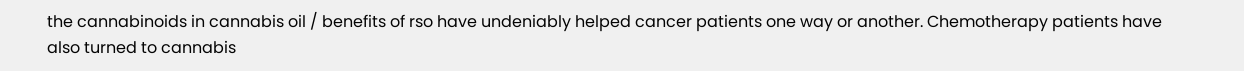the cannabinoids in cannabis oil / benefits of rso have undeniably helped cancer patients one way or another. Chemotherapy patients have also turned to cannabis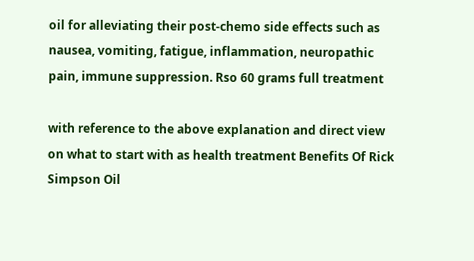oil for alleviating their post-chemo side effects such as nausea, vomiting, fatigue, inflammation, neuropathic pain, immune suppression. Rso 60 grams full treatment

with reference to the above explanation and direct view on what to start with as health treatment Benefits Of Rick Simpson Oil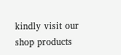kindly visit our shop products